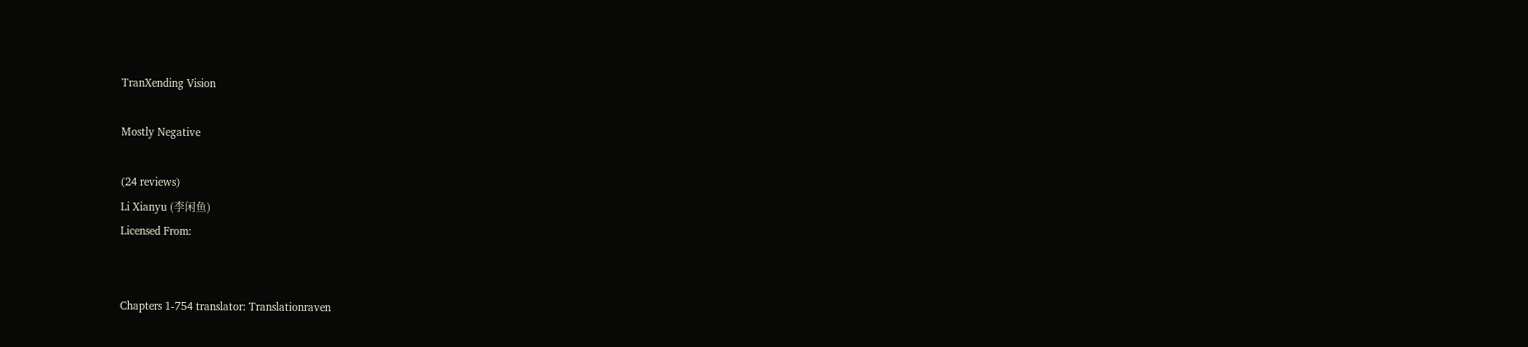TranXending Vision

Mostly Negative

(24 reviews)
Li Xianyu (李闲鱼)
Licensed From:


Chapters 1-754 translator: Translationraven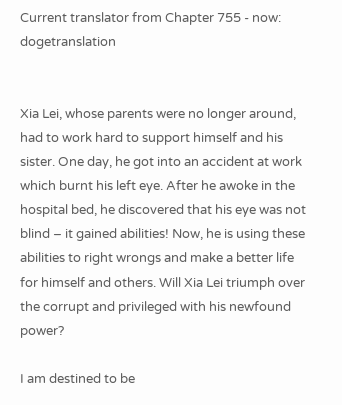Current translator from Chapter 755 - now: dogetranslation


Xia Lei, whose parents were no longer around, had to work hard to support himself and his sister. One day, he got into an accident at work which burnt his left eye. After he awoke in the hospital bed, he discovered that his eye was not blind – it gained abilities! Now, he is using these abilities to right wrongs and make a better life for himself and others. Will Xia Lei triumph over the corrupt and privileged with his newfound power?

I am destined to be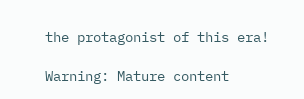the protagonist of this era!

Warning: Mature content